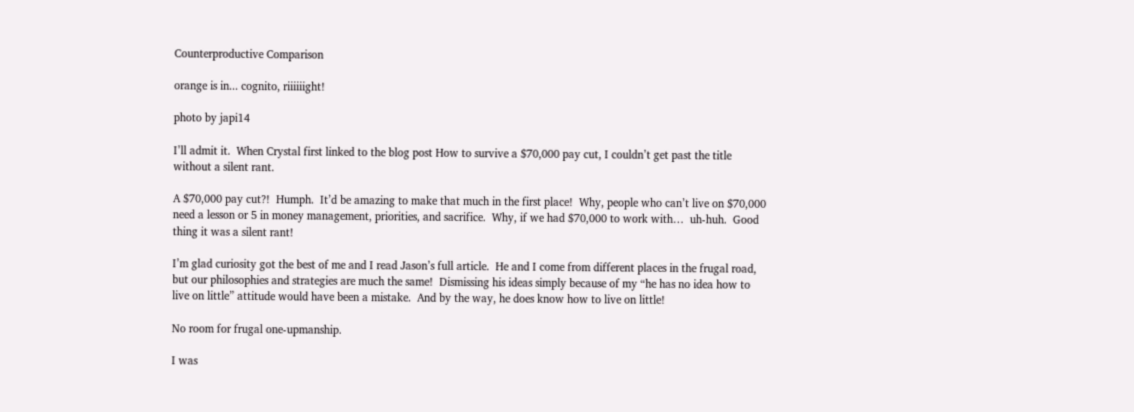Counterproductive Comparison

orange is in... cognito, riiiiiight!

photo by japi14

I’ll admit it.  When Crystal first linked to the blog post How to survive a $70,000 pay cut, I couldn’t get past the title without a silent rant.

A $70,000 pay cut?!  Humph.  It’d be amazing to make that much in the first place!  Why, people who can’t live on $70,000 need a lesson or 5 in money management, priorities, and sacrifice.  Why, if we had $70,000 to work with…  uh-huh.  Good thing it was a silent rant!

I’m glad curiosity got the best of me and I read Jason’s full article.  He and I come from different places in the frugal road, but our philosophies and strategies are much the same!  Dismissing his ideas simply because of my “he has no idea how to live on little” attitude would have been a mistake.  And by the way, he does know how to live on little!

No room for frugal one-upmanship.

I was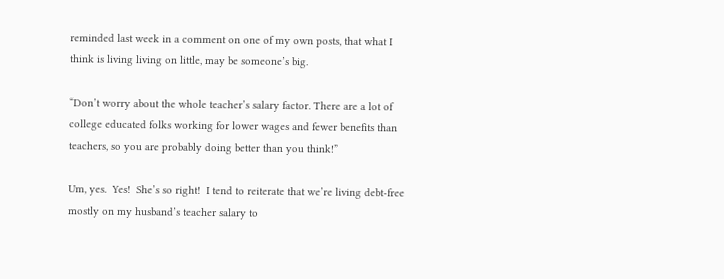reminded last week in a comment on one of my own posts, that what I think is living living on little, may be someone’s big.

“Don’t worry about the whole teacher’s salary factor. There are a lot of college educated folks working for lower wages and fewer benefits than teachers, so you are probably doing better than you think!”

Um, yes.  Yes!  She’s so right!  I tend to reiterate that we’re living debt-free mostly on my husband’s teacher salary to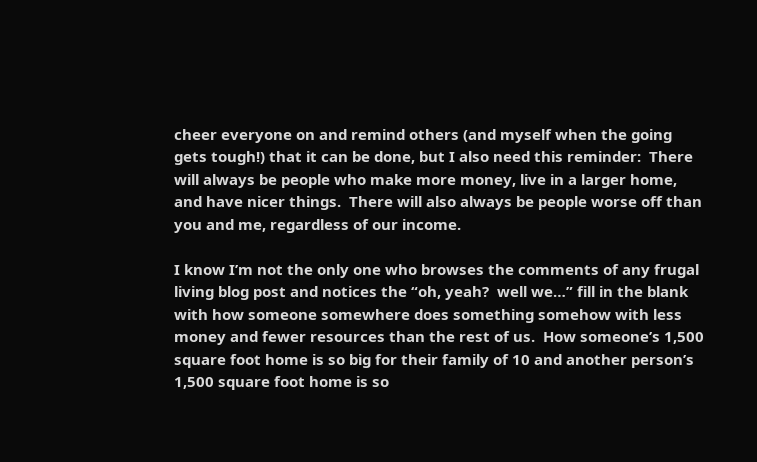cheer everyone on and remind others (and myself when the going gets tough!) that it can be done, but I also need this reminder:  There will always be people who make more money, live in a larger home, and have nicer things.  There will also always be people worse off than you and me, regardless of our income.

I know I’m not the only one who browses the comments of any frugal living blog post and notices the “oh, yeah?  well we…” fill in the blank with how someone somewhere does something somehow with less money and fewer resources than the rest of us.  How someone’s 1,500 square foot home is so big for their family of 10 and another person’s 1,500 square foot home is so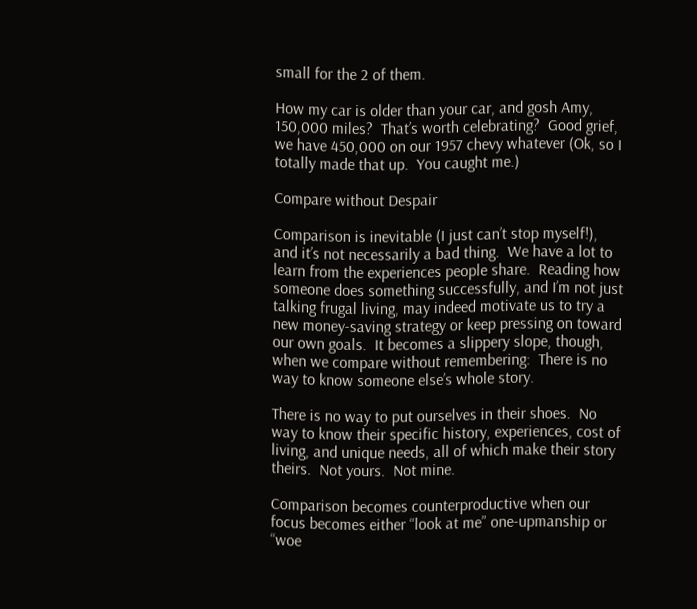small for the 2 of them.

How my car is older than your car, and gosh Amy,  150,000 miles?  That’s worth celebrating?  Good grief, we have 450,000 on our 1957 chevy whatever (Ok, so I totally made that up.  You caught me.)

Compare without Despair

Comparison is inevitable (I just can’t stop myself!), and it’s not necessarily a bad thing.  We have a lot to learn from the experiences people share.  Reading how someone does something successfully, and I’m not just talking frugal living, may indeed motivate us to try a new money-saving strategy or keep pressing on toward our own goals.  It becomes a slippery slope, though, when we compare without remembering:  There is no way to know someone else’s whole story.

There is no way to put ourselves in their shoes.  No way to know their specific history, experiences, cost of living, and unique needs, all of which make their story theirs.  Not yours.  Not mine.

Comparison becomes counterproductive when our focus becomes either “look at me” one-upmanship or “woe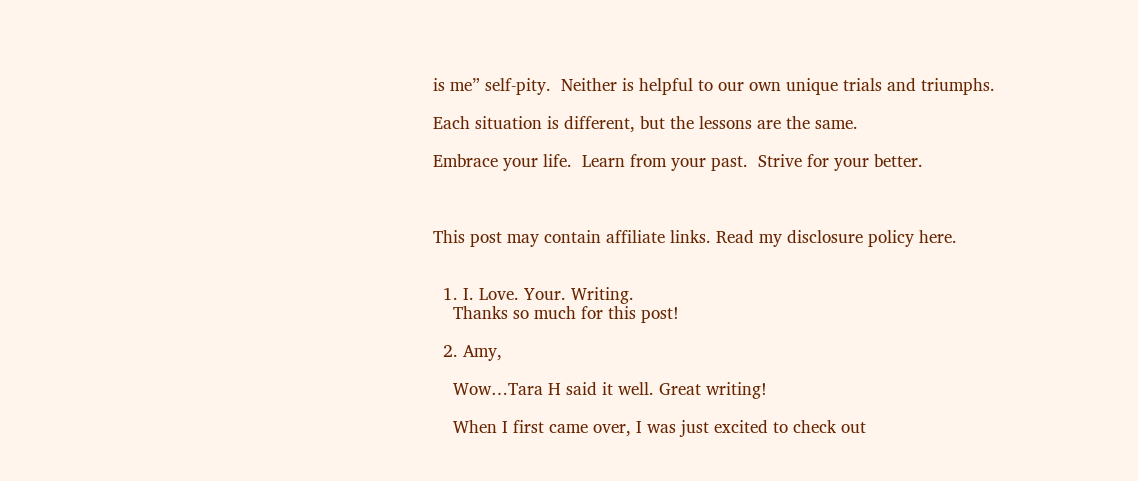is me” self-pity.  Neither is helpful to our own unique trials and triumphs.

Each situation is different, but the lessons are the same.

Embrace your life.  Learn from your past.  Strive for your better.



This post may contain affiliate links. Read my disclosure policy here.


  1. I. Love. Your. Writing.
    Thanks so much for this post!

  2. Amy,

    Wow…Tara H said it well. Great writing!

    When I first came over, I was just excited to check out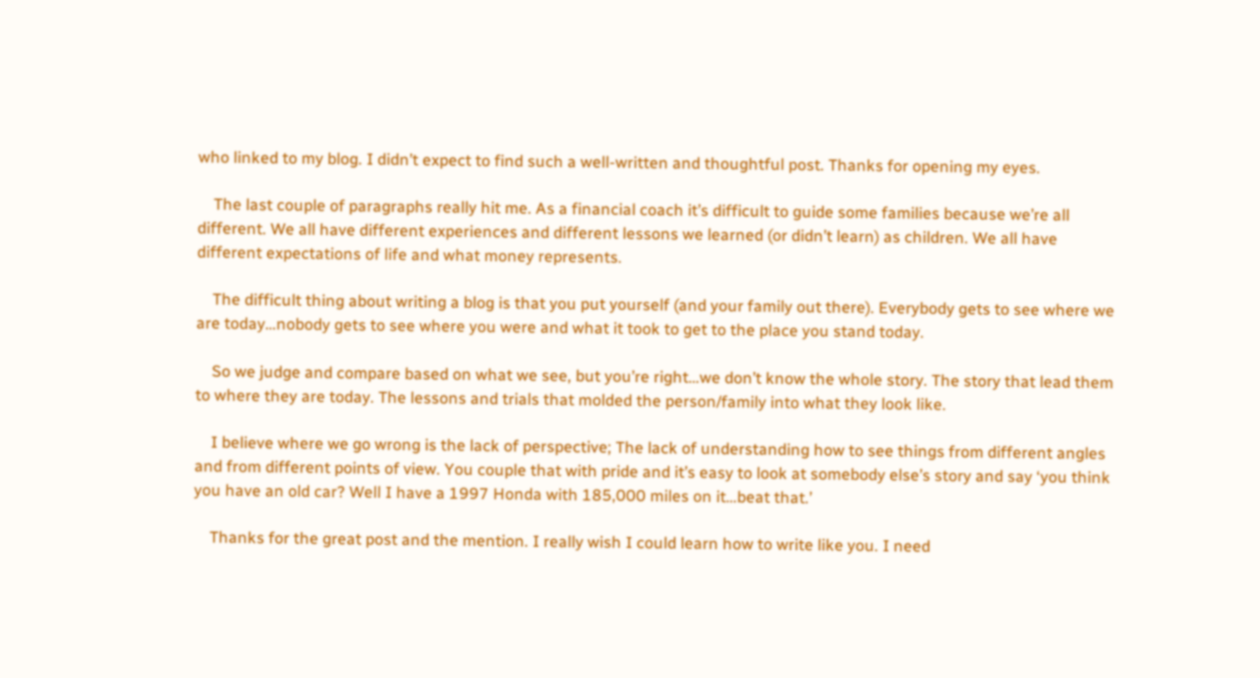who linked to my blog. I didn’t expect to find such a well-written and thoughtful post. Thanks for opening my eyes.

    The last couple of paragraphs really hit me. As a financial coach it’s difficult to guide some families because we’re all different. We all have different experiences and different lessons we learned (or didn’t learn) as children. We all have different expectations of life and what money represents.

    The difficult thing about writing a blog is that you put yourself (and your family out there). Everybody gets to see where we are today…nobody gets to see where you were and what it took to get to the place you stand today.

    So we judge and compare based on what we see, but you’re right…we don’t know the whole story. The story that lead them to where they are today. The lessons and trials that molded the person/family into what they look like.

    I believe where we go wrong is the lack of perspective; The lack of understanding how to see things from different angles and from different points of view. You couple that with pride and it’s easy to look at somebody else’s story and say ‘you think you have an old car? Well I have a 1997 Honda with 185,000 miles on it…beat that.’

    Thanks for the great post and the mention. I really wish I could learn how to write like you. I need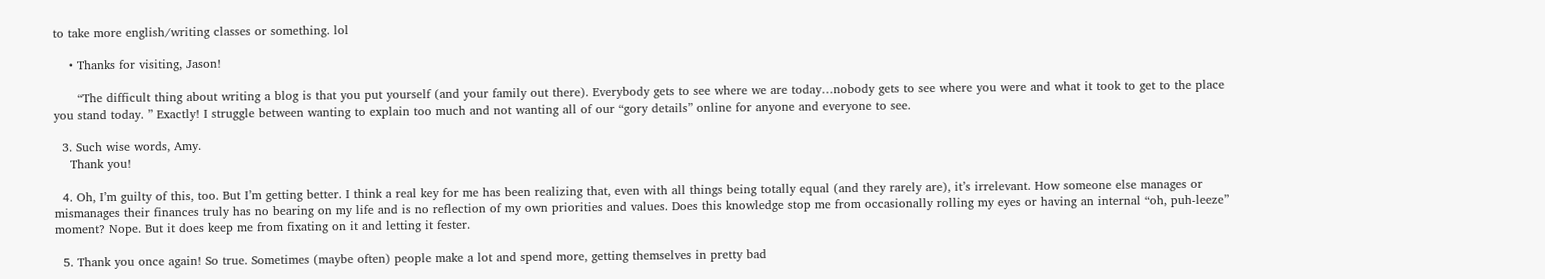to take more english/writing classes or something. lol

    • Thanks for visiting, Jason!

      “The difficult thing about writing a blog is that you put yourself (and your family out there). Everybody gets to see where we are today…nobody gets to see where you were and what it took to get to the place you stand today. ” Exactly! I struggle between wanting to explain too much and not wanting all of our “gory details” online for anyone and everyone to see.

  3. Such wise words, Amy.
    Thank you!

  4. Oh, I’m guilty of this, too. But I’m getting better. I think a real key for me has been realizing that, even with all things being totally equal (and they rarely are), it’s irrelevant. How someone else manages or mismanages their finances truly has no bearing on my life and is no reflection of my own priorities and values. Does this knowledge stop me from occasionally rolling my eyes or having an internal “oh, puh-leeze” moment? Nope. But it does keep me from fixating on it and letting it fester.

  5. Thank you once again! So true. Sometimes (maybe often) people make a lot and spend more, getting themselves in pretty bad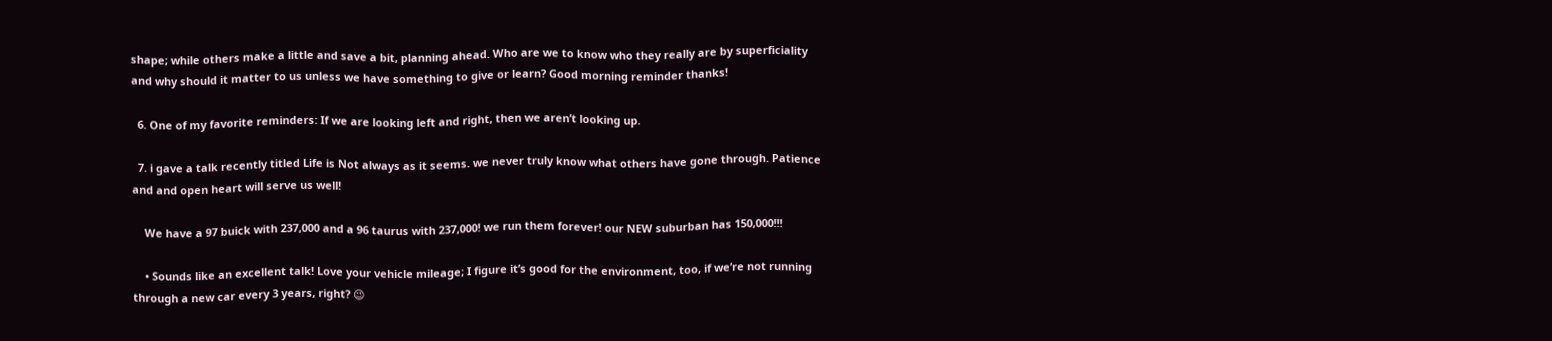shape; while others make a little and save a bit, planning ahead. Who are we to know who they really are by superficiality and why should it matter to us unless we have something to give or learn? Good morning reminder thanks!

  6. One of my favorite reminders: If we are looking left and right, then we aren’t looking up.

  7. i gave a talk recently titled Life is Not always as it seems. we never truly know what others have gone through. Patience and and open heart will serve us well!

    We have a 97 buick with 237,000 and a 96 taurus with 237,000! we run them forever! our NEW suburban has 150,000!!!

    • Sounds like an excellent talk! Love your vehicle mileage; I figure it’s good for the environment, too, if we’re not running through a new car every 3 years, right? 😉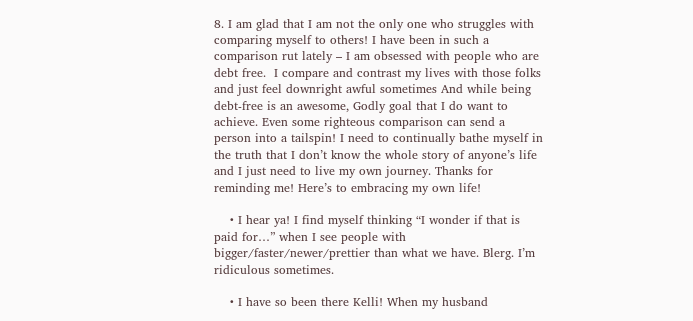8. I am glad that I am not the only one who struggles with comparing myself to others! I have been in such a comparison rut lately – I am obsessed with people who are debt free.  I compare and contrast my lives with those folks and just feel downright awful sometimes And while being debt-free is an awesome, Godly goal that I do want to achieve. Even some righteous comparison can send a person into a tailspin! I need to continually bathe myself in the truth that I don’t know the whole story of anyone’s life and I just need to live my own journey. Thanks for reminding me! Here’s to embracing my own life!

    • I hear ya! I find myself thinking “I wonder if that is paid for…” when I see people with bigger/faster/newer/prettier than what we have. Blerg. I’m ridiculous sometimes.

    • I have so been there Kelli! When my husband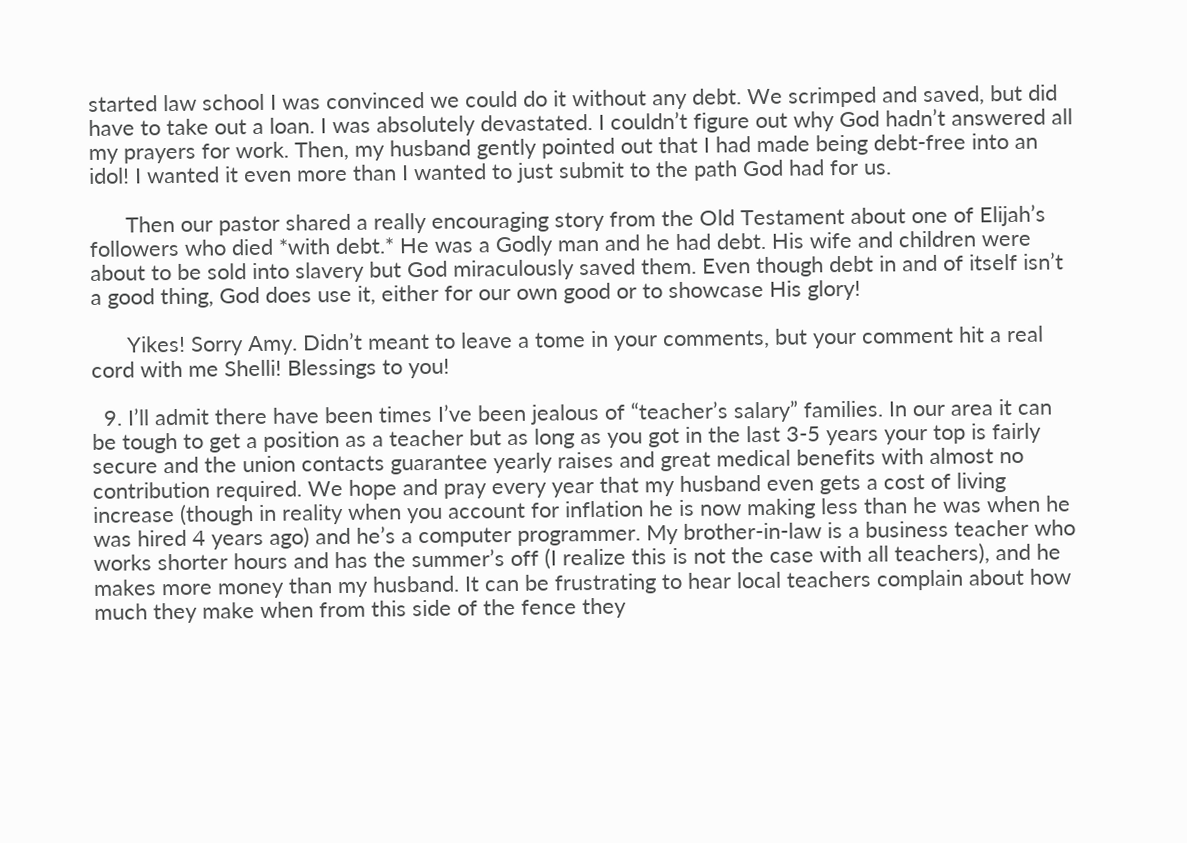started law school I was convinced we could do it without any debt. We scrimped and saved, but did have to take out a loan. I was absolutely devastated. I couldn’t figure out why God hadn’t answered all my prayers for work. Then, my husband gently pointed out that I had made being debt-free into an idol! I wanted it even more than I wanted to just submit to the path God had for us.

      Then our pastor shared a really encouraging story from the Old Testament about one of Elijah’s followers who died *with debt.* He was a Godly man and he had debt. His wife and children were about to be sold into slavery but God miraculously saved them. Even though debt in and of itself isn’t a good thing, God does use it, either for our own good or to showcase His glory!

      Yikes! Sorry Amy. Didn’t meant to leave a tome in your comments, but your comment hit a real cord with me Shelli! Blessings to you!

  9. I’ll admit there have been times I’ve been jealous of “teacher’s salary” families. In our area it can be tough to get a position as a teacher but as long as you got in the last 3-5 years your top is fairly secure and the union contacts guarantee yearly raises and great medical benefits with almost no contribution required. We hope and pray every year that my husband even gets a cost of living increase (though in reality when you account for inflation he is now making less than he was when he was hired 4 years ago) and he’s a computer programmer. My brother-in-law is a business teacher who works shorter hours and has the summer’s off (I realize this is not the case with all teachers), and he makes more money than my husband. It can be frustrating to hear local teachers complain about how much they make when from this side of the fence they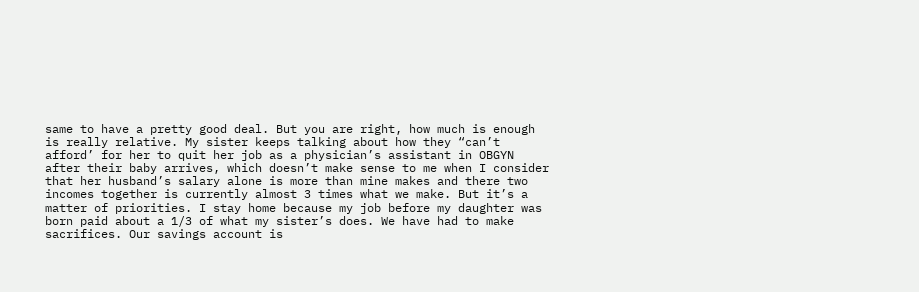same to have a pretty good deal. But you are right, how much is enough is really relative. My sister keeps talking about how they “can’t afford’ for her to quit her job as a physician’s assistant in OBGYN after their baby arrives, which doesn’t make sense to me when I consider that her husband’s salary alone is more than mine makes and there two incomes together is currently almost 3 times what we make. But it’s a matter of priorities. I stay home because my job before my daughter was born paid about a 1/3 of what my sister’s does. We have had to make sacrifices. Our savings account is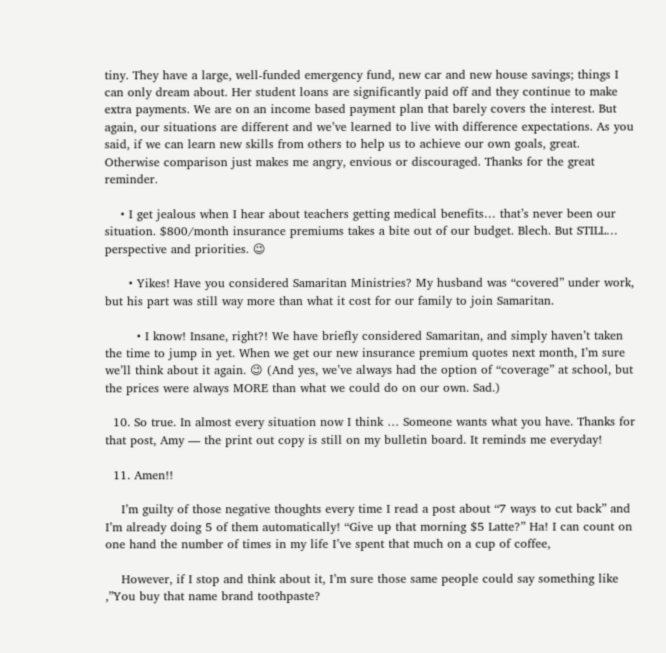tiny. They have a large, well-funded emergency fund, new car and new house savings; things I can only dream about. Her student loans are significantly paid off and they continue to make extra payments. We are on an income based payment plan that barely covers the interest. But again, our situations are different and we’ve learned to live with difference expectations. As you said, if we can learn new skills from others to help us to achieve our own goals, great. Otherwise comparison just makes me angry, envious or discouraged. Thanks for the great reminder.

    • I get jealous when I hear about teachers getting medical benefits… that’s never been our situation. $800/month insurance premiums takes a bite out of our budget. Blech. But STILL… perspective and priorities. 😉

      • Yikes! Have you considered Samaritan Ministries? My husband was “covered” under work, but his part was still way more than what it cost for our family to join Samaritan.

        • I know! Insane, right?! We have briefly considered Samaritan, and simply haven’t taken the time to jump in yet. When we get our new insurance premium quotes next month, I’m sure we’ll think about it again. 😉 (And yes, we’ve always had the option of “coverage” at school, but the prices were always MORE than what we could do on our own. Sad.)

  10. So true. In almost every situation now I think … Someone wants what you have. Thanks for that post, Amy — the print out copy is still on my bulletin board. It reminds me everyday!

  11. Amen!!

    I’m guilty of those negative thoughts every time I read a post about “7 ways to cut back” and I’m already doing 5 of them automatically! “Give up that morning $5 Latte?” Ha! I can count on one hand the number of times in my life I’ve spent that much on a cup of coffee,

    However, if I stop and think about it, I’m sure those same people could say something like ,”You buy that name brand toothpaste?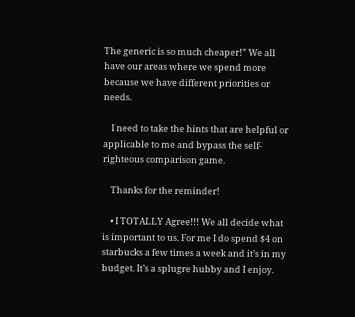The generic is so much cheaper!” We all have our areas where we spend more because we have different priorities or needs.

    I need to take the hints that are helpful or applicable to me and bypass the self-righteous comparison game.

    Thanks for the reminder!

    • I TOTALLY Agree!!! We all decide what is important to us. For me I do spend $4 on starbucks a few times a week and it’s in my budget. It’s a splugre hubby and I enjoy.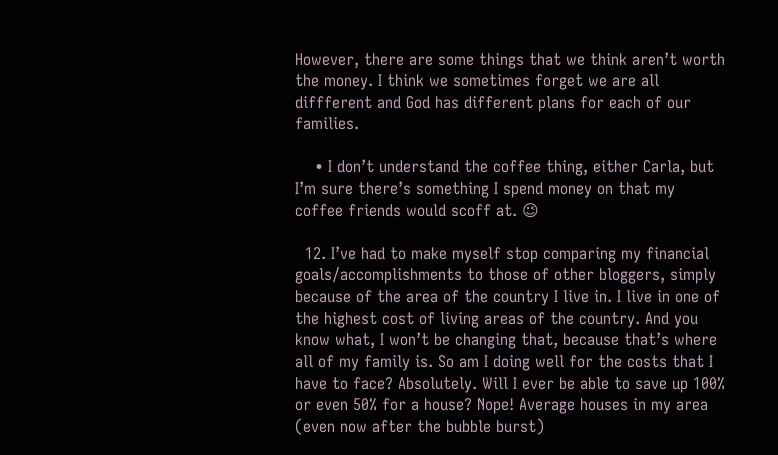However, there are some things that we think aren’t worth the money. I think we sometimes forget we are all diffferent and God has different plans for each of our families.

    • I don’t understand the coffee thing, either Carla, but I’m sure there’s something I spend money on that my coffee friends would scoff at. 😉

  12. I’ve had to make myself stop comparing my financial goals/accomplishments to those of other bloggers, simply because of the area of the country I live in. I live in one of the highest cost of living areas of the country. And you know what, I won’t be changing that, because that’s where all of my family is. So am I doing well for the costs that I have to face? Absolutely. Will I ever be able to save up 100% or even 50% for a house? Nope! Average houses in my area (even now after the bubble burst)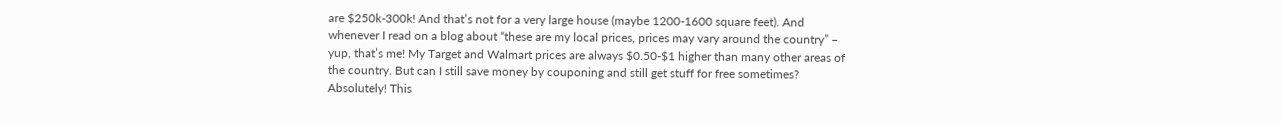are $250k-300k! And that’s not for a very large house (maybe 1200-1600 square feet). And whenever I read on a blog about “these are my local prices, prices may vary around the country” – yup, that’s me! My Target and Walmart prices are always $0.50-$1 higher than many other areas of the country. But can I still save money by couponing and still get stuff for free sometimes? Absolutely! This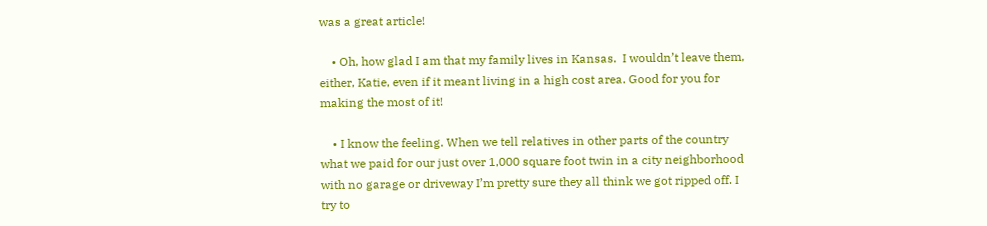was a great article!

    • Oh, how glad I am that my family lives in Kansas.  I wouldn’t leave them, either, Katie, even if it meant living in a high cost area. Good for you for making the most of it!

    • I know the feeling. When we tell relatives in other parts of the country what we paid for our just over 1,000 square foot twin in a city neighborhood with no garage or driveway I’m pretty sure they all think we got ripped off. I try to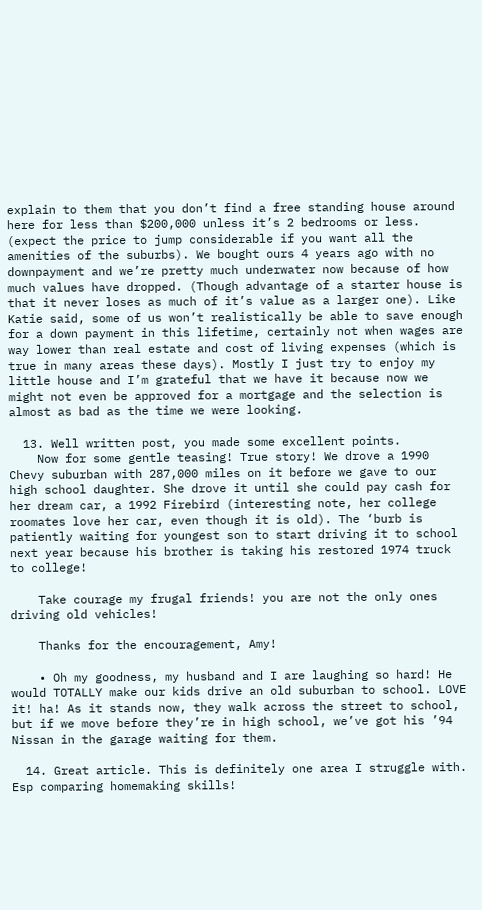explain to them that you don’t find a free standing house around here for less than $200,000 unless it’s 2 bedrooms or less. (expect the price to jump considerable if you want all the amenities of the suburbs). We bought ours 4 years ago with no downpayment and we’re pretty much underwater now because of how much values have dropped. (Though advantage of a starter house is that it never loses as much of it’s value as a larger one). Like Katie said, some of us won’t realistically be able to save enough for a down payment in this lifetime, certainly not when wages are way lower than real estate and cost of living expenses (which is true in many areas these days). Mostly I just try to enjoy my little house and I’m grateful that we have it because now we might not even be approved for a mortgage and the selection is almost as bad as the time we were looking.

  13. Well written post, you made some excellent points.
    Now for some gentle teasing! True story! We drove a 1990 Chevy suburban with 287,000 miles on it before we gave to our high school daughter. She drove it until she could pay cash for her dream car, a 1992 Firebird (interesting note, her college roomates love her car, even though it is old). The ‘burb is patiently waiting for youngest son to start driving it to school next year because his brother is taking his restored 1974 truck to college!

    Take courage my frugal friends! you are not the only ones driving old vehicles!

    Thanks for the encouragement, Amy!

    • Oh my goodness, my husband and I are laughing so hard! He would TOTALLY make our kids drive an old suburban to school. LOVE it! ha! As it stands now, they walk across the street to school, but if we move before they’re in high school, we’ve got his ’94 Nissan in the garage waiting for them.

  14. Great article. This is definitely one area I struggle with. Esp comparing homemaking skills!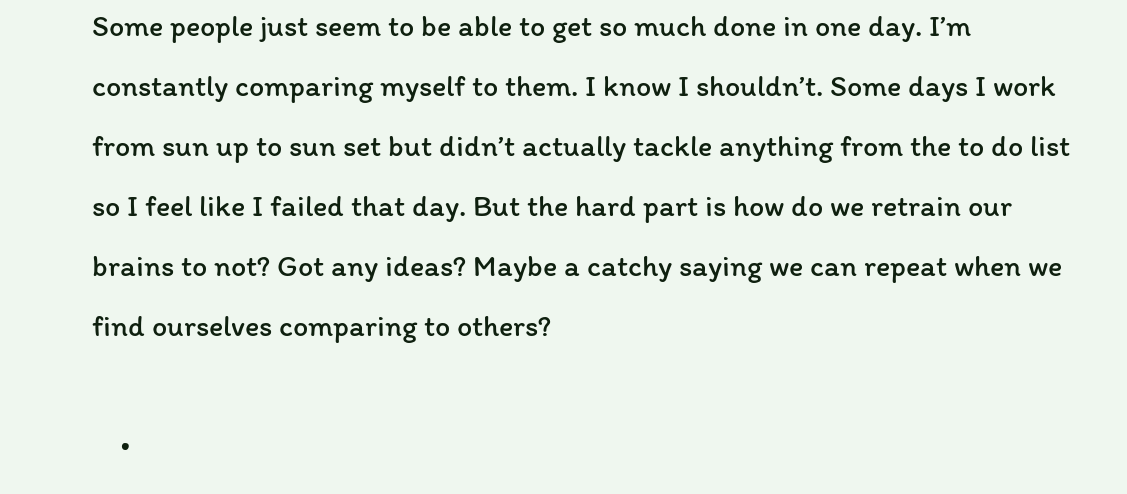Some people just seem to be able to get so much done in one day. I’m constantly comparing myself to them. I know I shouldn’t. Some days I work from sun up to sun set but didn’t actually tackle anything from the to do list so I feel like I failed that day. But the hard part is how do we retrain our brains to not? Got any ideas? Maybe a catchy saying we can repeat when we find ourselves comparing to others?

    •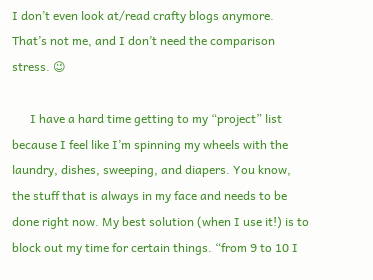I don’t even look at/read crafty blogs anymore. That’s not me, and I don’t need the comparison stress. 😉

      I have a hard time getting to my “project” list because I feel like I’m spinning my wheels with the laundry, dishes, sweeping, and diapers. You know, the stuff that is always in my face and needs to be done right now. My best solution (when I use it!) is to block out my time for certain things. “from 9 to 10 I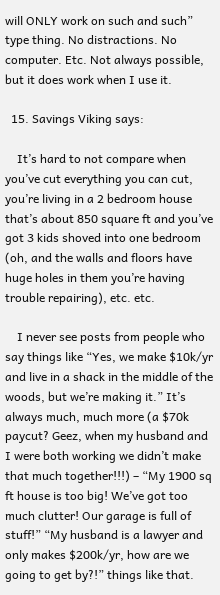will ONLY work on such and such” type thing. No distractions. No computer. Etc. Not always possible, but it does work when I use it.

  15. Savings Viking says:

    It’s hard to not compare when you’ve cut everything you can cut, you’re living in a 2 bedroom house that’s about 850 square ft and you’ve got 3 kids shoved into one bedroom (oh, and the walls and floors have huge holes in them you’re having trouble repairing), etc. etc.

    I never see posts from people who say things like “Yes, we make $10k/yr and live in a shack in the middle of the woods, but we’re making it.” It’s always much, much more (a $70k paycut? Geez, when my husband and I were both working we didn’t make that much together!!!) – “My 1900 sq ft house is too big! We’ve got too much clutter! Our garage is full of stuff!” “My husband is a lawyer and only makes $200k/yr, how are we going to get by?!” things like that.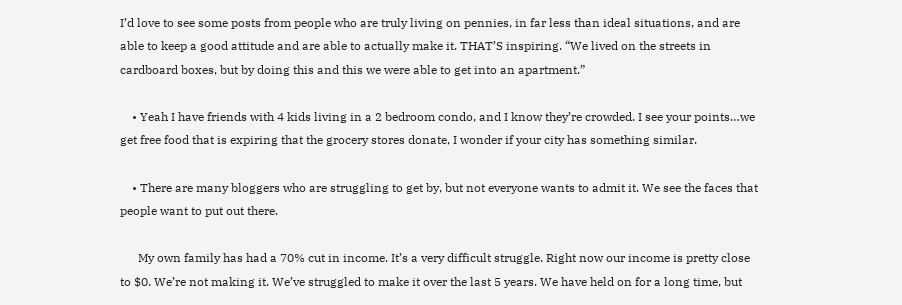I’d love to see some posts from people who are truly living on pennies, in far less than ideal situations, and are able to keep a good attitude and are able to actually make it. THAT’S inspiring. “We lived on the streets in cardboard boxes, but by doing this and this we were able to get into an apartment.”

    • Yeah I have friends with 4 kids living in a 2 bedroom condo, and I know they’re crowded. I see your points…we get free food that is expiring that the grocery stores donate, I wonder if your city has something similar.

    • There are many bloggers who are struggling to get by, but not everyone wants to admit it. We see the faces that people want to put out there.

      My own family has had a 70% cut in income. It’s a very difficult struggle. Right now our income is pretty close to $0. We’re not making it. We’ve struggled to make it over the last 5 years. We have held on for a long time, but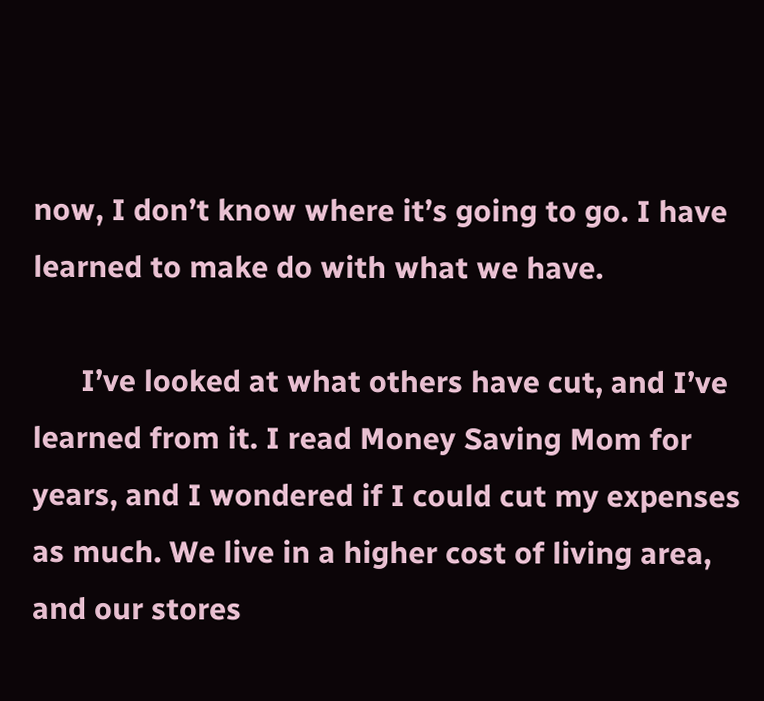now, I don’t know where it’s going to go. I have learned to make do with what we have.

      I’ve looked at what others have cut, and I’ve learned from it. I read Money Saving Mom for years, and I wondered if I could cut my expenses as much. We live in a higher cost of living area, and our stores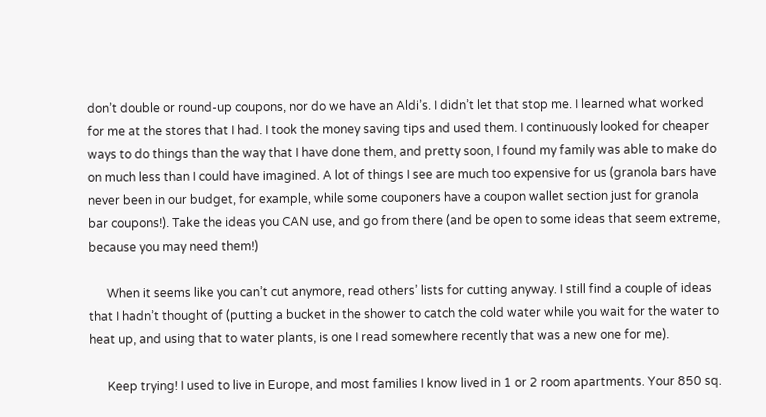don’t double or round-up coupons, nor do we have an Aldi’s. I didn’t let that stop me. I learned what worked for me at the stores that I had. I took the money saving tips and used them. I continuously looked for cheaper ways to do things than the way that I have done them, and pretty soon, I found my family was able to make do on much less than I could have imagined. A lot of things I see are much too expensive for us (granola bars have never been in our budget, for example, while some couponers have a coupon wallet section just for granola bar coupons!). Take the ideas you CAN use, and go from there (and be open to some ideas that seem extreme, because you may need them!)

      When it seems like you can’t cut anymore, read others’ lists for cutting anyway. I still find a couple of ideas that I hadn’t thought of (putting a bucket in the shower to catch the cold water while you wait for the water to heat up, and using that to water plants, is one I read somewhere recently that was a new one for me).

      Keep trying! I used to live in Europe, and most families I know lived in 1 or 2 room apartments. Your 850 sq.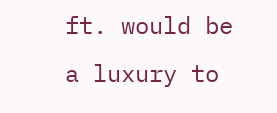ft. would be a luxury to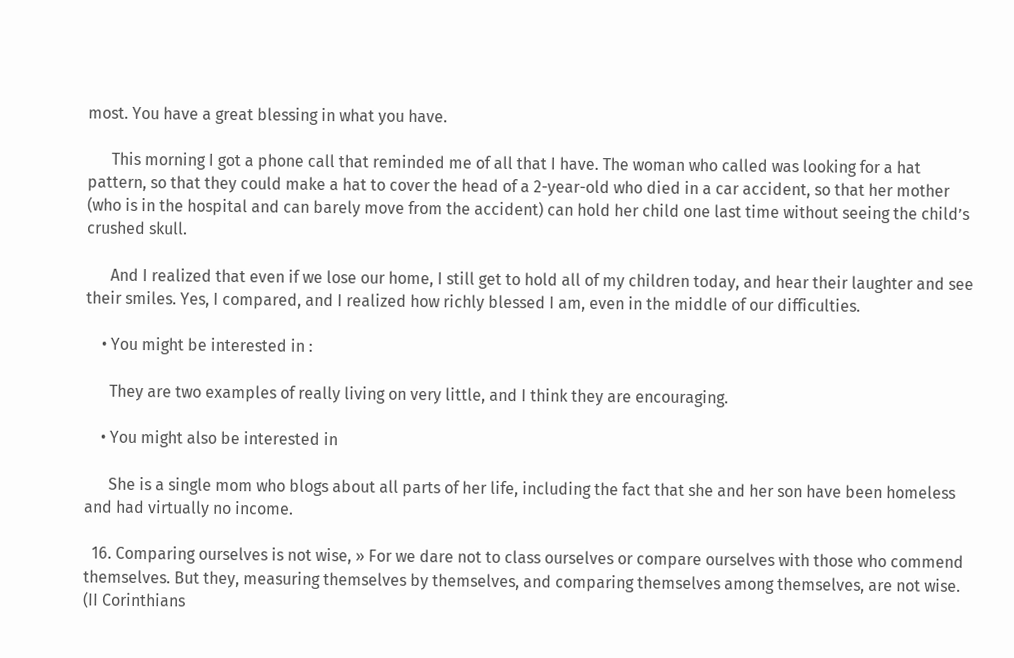most. You have a great blessing in what you have.

      This morning I got a phone call that reminded me of all that I have. The woman who called was looking for a hat pattern, so that they could make a hat to cover the head of a 2-year-old who died in a car accident, so that her mother (who is in the hospital and can barely move from the accident) can hold her child one last time without seeing the child’s crushed skull.

      And I realized that even if we lose our home, I still get to hold all of my children today, and hear their laughter and see their smiles. Yes, I compared, and I realized how richly blessed I am, even in the middle of our difficulties.

    • You might be interested in :

      They are two examples of really living on very little, and I think they are encouraging.

    • You might also be interested in

      She is a single mom who blogs about all parts of her life, including the fact that she and her son have been homeless and had virtually no income.

  16. Comparing ourselves is not wise, » For we dare not to class ourselves or compare ourselves with those who commend themselves. But they, measuring themselves by themselves, and comparing themselves among themselves, are not wise. (II Corinthians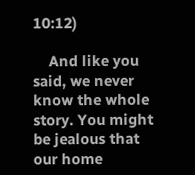10:12)

    And like you said, we never know the whole story. You might be jealous that our home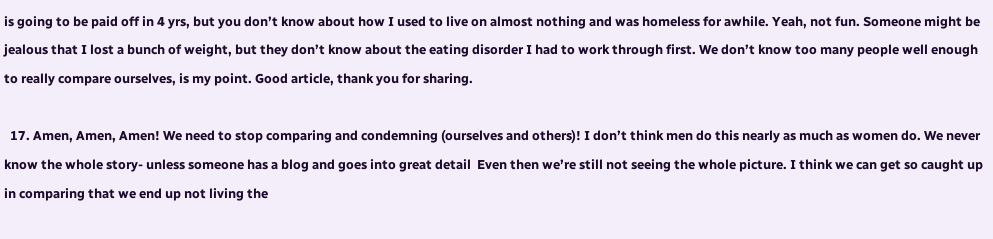is going to be paid off in 4 yrs, but you don’t know about how I used to live on almost nothing and was homeless for awhile. Yeah, not fun. Someone might be jealous that I lost a bunch of weight, but they don’t know about the eating disorder I had to work through first. We don’t know too many people well enough to really compare ourselves, is my point. Good article, thank you for sharing.

  17. Amen, Amen, Amen! We need to stop comparing and condemning (ourselves and others)! I don’t think men do this nearly as much as women do. We never know the whole story- unless someone has a blog and goes into great detail  Even then we’re still not seeing the whole picture. I think we can get so caught up in comparing that we end up not living the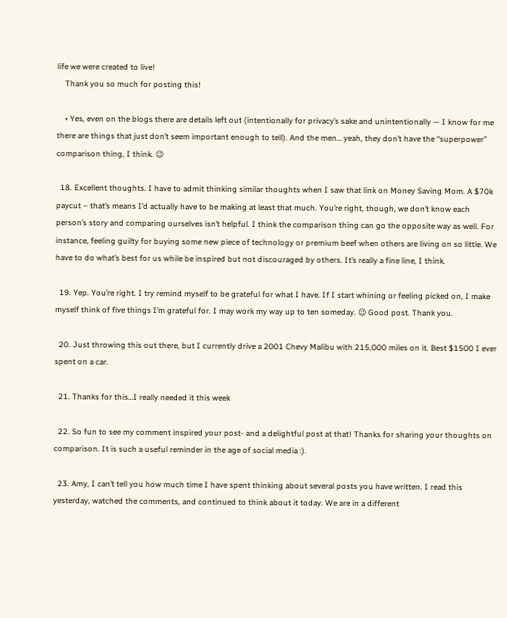life we were created to live!
    Thank you so much for posting this!

    • Yes, even on the blogs there are details left out (intentionally for privacy’s sake and unintentionally — I know for me there are things that just don’t seem important enough to tell). And the men… yeah, they don’t have the “superpower” comparison thing, I think. 😉

  18. Excellent thoughts. I have to admit thinking similar thoughts when I saw that link on Money Saving Mom. A $70k paycut – that’s means I’d actually have to be making at least that much. You’re right, though, we don’t know each person’s story and comparing ourselves isn’t helpful. I think the comparison thing can go the opposite way as well. For instance, feeling guilty for buying some new piece of technology or premium beef when others are living on so little. We have to do what’s best for us while be inspired but not discouraged by others. It’s really a fine line, I think.

  19. Yep. You’re right. I try remind myself to be grateful for what I have. If I start whining or feeling picked on, I make myself think of five things I’m grateful for. I may work my way up to ten someday. 😉 Good post. Thank you.

  20. Just throwing this out there, but I currently drive a 2001 Chevy Malibu with 215,000 miles on it. Best $1500 I ever spent on a car.

  21. Thanks for this…I really needed it this week

  22. So fun to see my comment inspired your post- and a delightful post at that! Thanks for sharing your thoughts on comparison. It is such a useful reminder in the age of social media :).

  23. Amy, I can’t tell you how much time I have spent thinking about several posts you have written. I read this yesterday, watched the comments, and continued to think about it today. We are in a different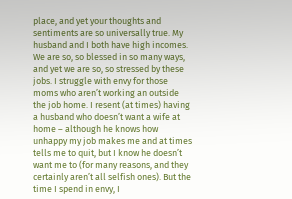place, and yet your thoughts and sentiments are so universally true. My husband and I both have high incomes. We are so, so blessed in so many ways, and yet we are so, so stressed by these jobs. I struggle with envy for those moms who aren’t working an outside the job home. I resent (at times) having a husband who doesn’t want a wife at home – although he knows how unhappy my job makes me and at times tells me to quit, but I know he doesn’t want me to (for many reasons, and they certainly aren’t all selfish ones). But the time I spend in envy, I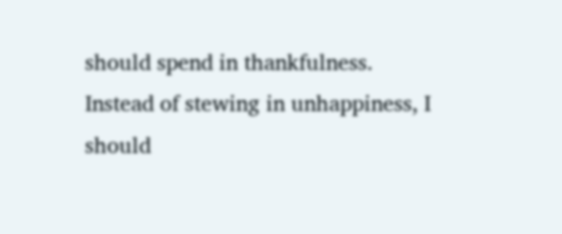should spend in thankfulness. Instead of stewing in unhappiness, I should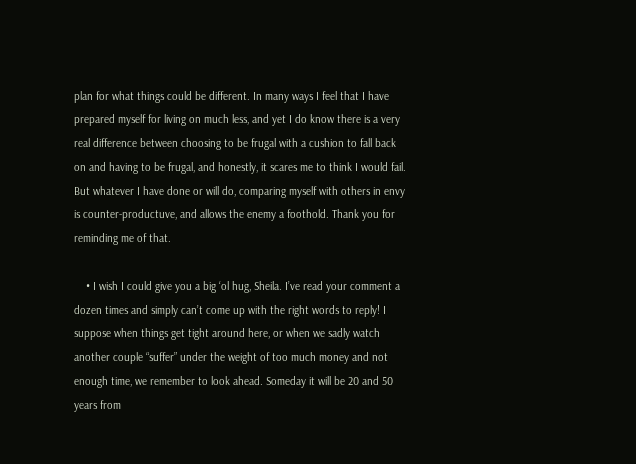plan for what things could be different. In many ways I feel that I have prepared myself for living on much less, and yet I do know there is a very real difference between choosing to be frugal with a cushion to fall back on and having to be frugal, and honestly, it scares me to think I would fail. But whatever I have done or will do, comparing myself with others in envy is counter-productuve, and allows the enemy a foothold. Thank you for reminding me of that.

    • I wish I could give you a big ‘ol hug, Sheila. I’ve read your comment a dozen times and simply can’t come up with the right words to reply! I suppose when things get tight around here, or when we sadly watch another couple “suffer” under the weight of too much money and not enough time, we remember to look ahead. Someday it will be 20 and 50 years from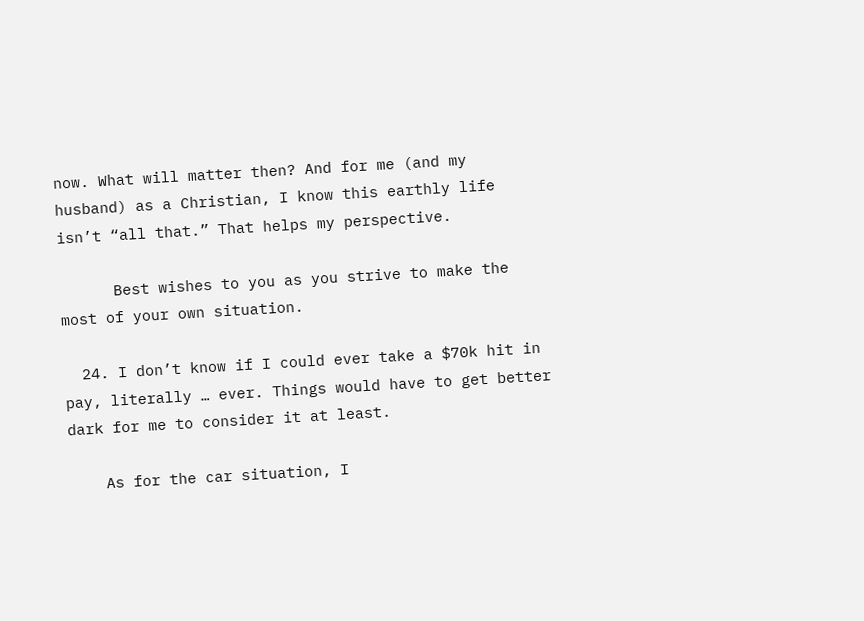now. What will matter then? And for me (and my husband) as a Christian, I know this earthly life isn’t “all that.” That helps my perspective.

      Best wishes to you as you strive to make the most of your own situation.

  24. I don’t know if I could ever take a $70k hit in pay, literally … ever. Things would have to get better dark for me to consider it at least.

    As for the car situation, I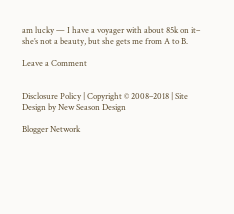am lucky — I have a voyager with about 85k on it– she’s not a beauty, but she gets me from A to B.

Leave a Comment


Disclosure Policy | Copyright © 2008–2018 | Site Design by New Season Design

Blogger Network